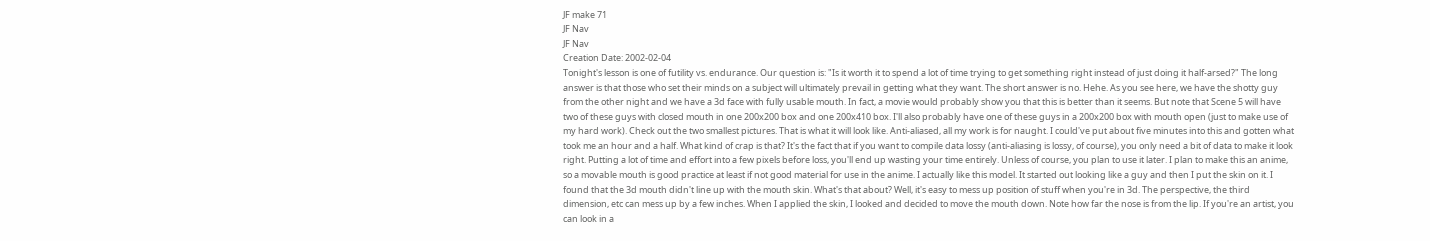JF make 71
JF Nav
JF Nav
Creation Date: 2002-02-04
Tonight's lesson is one of futility vs. endurance. Our question is: "Is it worth it to spend a lot of time trying to get something right instead of just doing it half-arsed?" The long answer is that those who set their minds on a subject will ultimately prevail in getting what they want. The short answer is no. Hehe. As you see here, we have the shotty guy from the other night and we have a 3d face with fully usable mouth. In fact, a movie would probably show you that this is better than it seems. But note that Scene 5 will have two of these guys with closed mouth in one 200x200 box and one 200x410 box. I'll also probably have one of these guys in a 200x200 box with mouth open (just to make use of my hard work). Check out the two smallest pictures. That is what it will look like. Anti-aliased, all my work is for naught. I could've put about five minutes into this and gotten what took me an hour and a half. What kind of crap is that? It's the fact that if you want to compile data lossy (anti-aliasing is lossy, of course), you only need a bit of data to make it look right. Putting a lot of time and effort into a few pixels before loss, you'll end up wasting your time entirely. Unless of course, you plan to use it later. I plan to make this an anime, so a movable mouth is good practice at least if not good material for use in the anime. I actually like this model. It started out looking like a guy and then I put the skin on it. I found that the 3d mouth didn't line up with the mouth skin. What's that about? Well, it's easy to mess up position of stuff when you're in 3d. The perspective, the third dimension, etc can mess up by a few inches. When I applied the skin, I looked and decided to move the mouth down. Note how far the nose is from the lip. If you're an artist, you can look in a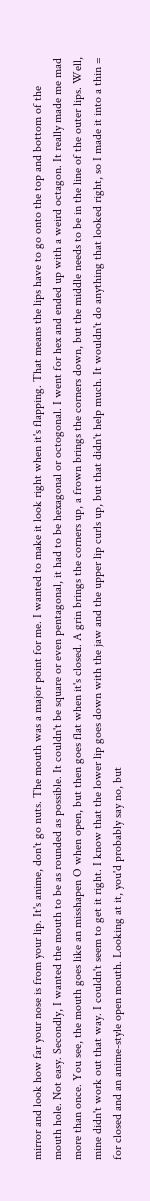mirror and look how far your nose is from your lip. It's anime, don't go nuts. The mouth was a major point for me. I wanted to make it look right when it's flapping. That means the lips have to go onto the top and bottom of the mouth hole. Not easy. Secondly, I wanted the mouth to be as rounded as possible. It couldn't be square or even pentagonal, it had to be hexagonal or octogonal. I went for hex and ended up with a weird octagon. It really made me mad more than once. You see, the mouth goes like an misshapen O when open, but then goes flat when it's closed. A grin brings the corners up, a frown brings the corners down, but the middle needs to be in the line of the outer lips. Well, mine didn't work out that way. I couldn't seem to get it right. I know that the lower lip goes down with the jaw and the upper lip curls up, but that didn't help much. It wouldn't do anything that looked right, so I made it into a thin = for closed and an anime-style open mouth. Looking at it, you'd probably say no, but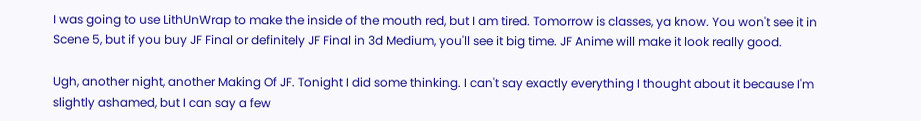I was going to use LithUnWrap to make the inside of the mouth red, but I am tired. Tomorrow is classes, ya know. You won't see it in Scene 5, but if you buy JF Final or definitely JF Final in 3d Medium, you'll see it big time. JF Anime will make it look really good.

Ugh, another night, another Making Of JF. Tonight I did some thinking. I can't say exactly everything I thought about it because I'm slightly ashamed, but I can say a few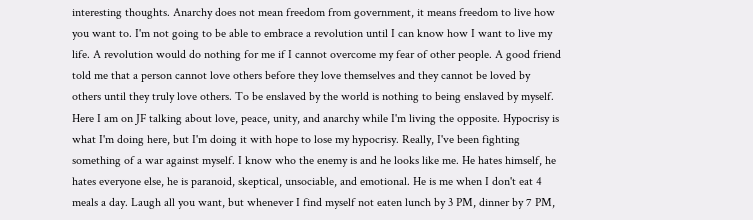interesting thoughts. Anarchy does not mean freedom from government, it means freedom to live how you want to. I'm not going to be able to embrace a revolution until I can know how I want to live my life. A revolution would do nothing for me if I cannot overcome my fear of other people. A good friend told me that a person cannot love others before they love themselves and they cannot be loved by others until they truly love others. To be enslaved by the world is nothing to being enslaved by myself. Here I am on JF talking about love, peace, unity, and anarchy while I'm living the opposite. Hypocrisy is what I'm doing here, but I'm doing it with hope to lose my hypocrisy. Really, I've been fighting something of a war against myself. I know who the enemy is and he looks like me. He hates himself, he hates everyone else, he is paranoid, skeptical, unsociable, and emotional. He is me when I don't eat 4 meals a day. Laugh all you want, but whenever I find myself not eaten lunch by 3 PM, dinner by 7 PM,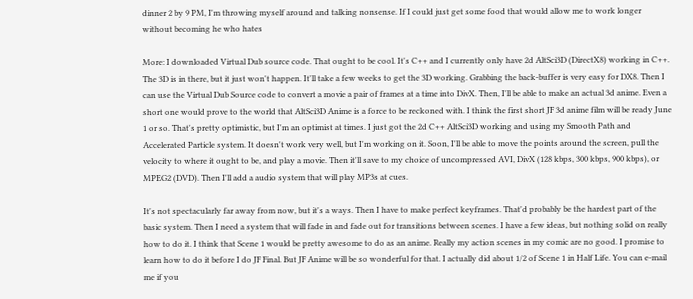dinner 2 by 9 PM, I'm throwing myself around and talking nonsense. If I could just get some food that would allow me to work longer without becoming he who hates

More: I downloaded Virtual Dub source code. That ought to be cool. It's C++ and I currently only have 2d AltSci3D (DirectX8) working in C++. The 3D is in there, but it just won't happen. It'll take a few weeks to get the 3D working. Grabbing the back-buffer is very easy for DX8. Then I can use the Virtual Dub Source code to convert a movie a pair of frames at a time into DivX. Then, I'll be able to make an actual 3d anime. Even a short one would prove to the world that AltSci3D Anime is a force to be reckoned with. I think the first short JF 3d anime film will be ready June 1 or so. That's pretty optimistic, but I'm an optimist at times. I just got the 2d C++ AltSci3D working and using my Smooth Path and Accelerated Particle system. It doesn't work very well, but I'm working on it. Soon, I'll be able to move the points around the screen, pull the velocity to where it ought to be, and play a movie. Then it'll save to my choice of uncompressed AVI, DivX (128 kbps, 300 kbps, 900 kbps), or MPEG2 (DVD). Then I'll add a audio system that will play MP3s at cues.

It's not spectacularly far away from now, but it's a ways. Then I have to make perfect keyframes. That'd probably be the hardest part of the basic system. Then I need a system that will fade in and fade out for transitions between scenes. I have a few ideas, but nothing solid on really how to do it. I think that Scene 1 would be pretty awesome to do as an anime. Really my action scenes in my comic are no good. I promise to learn how to do it before I do JF Final. But JF Anime will be so wonderful for that. I actually did about 1/2 of Scene 1 in Half Life. You can e-mail me if you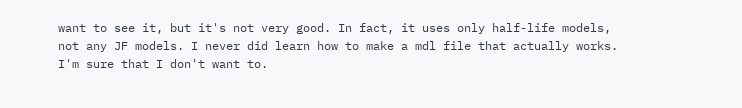want to see it, but it's not very good. In fact, it uses only half-life models, not any JF models. I never did learn how to make a mdl file that actually works. I'm sure that I don't want to.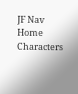JF Nav
Home Characters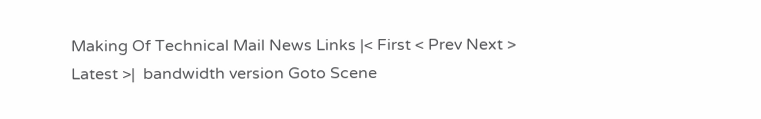Making Of Technical Mail News Links |< First < Prev Next > Latest >|  bandwidth version Goto Scene